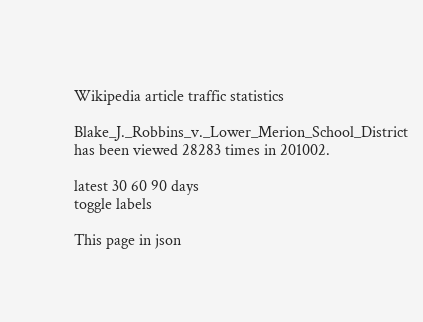Wikipedia article traffic statistics

Blake_J._Robbins_v._Lower_Merion_School_District has been viewed 28283 times in 201002.

latest 30 60 90 days
toggle labels

This page in json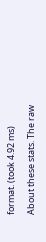format. (took 4.92 ms)

About these stats. The raw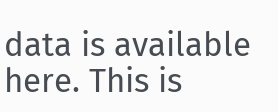data is available here. This is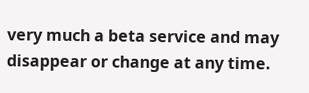very much a beta service and may disappear or change at any time.